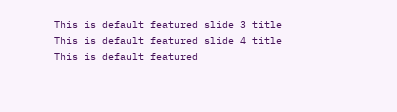This is default featured slide 3 title
This is default featured slide 4 title
This is default featured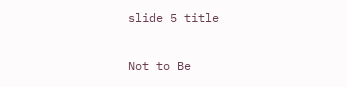slide 5 title

Not to Be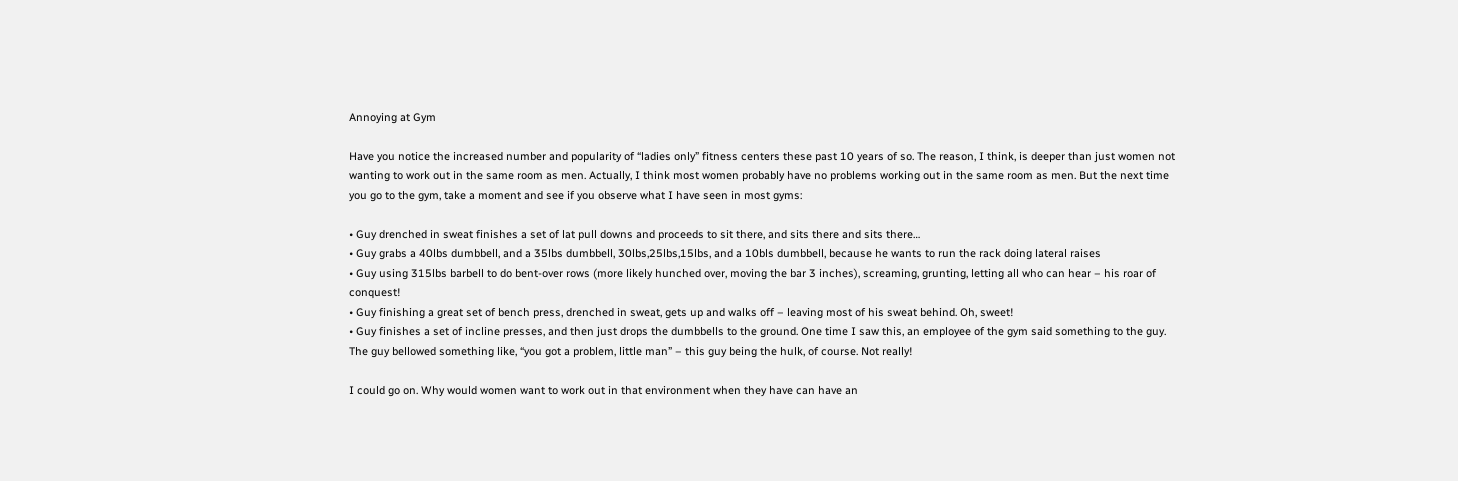Annoying at Gym

Have you notice the increased number and popularity of “ladies only” fitness centers these past 10 years of so. The reason, I think, is deeper than just women not wanting to work out in the same room as men. Actually, I think most women probably have no problems working out in the same room as men. But the next time you go to the gym, take a moment and see if you observe what I have seen in most gyms:

• Guy drenched in sweat finishes a set of lat pull downs and proceeds to sit there, and sits there and sits there…
• Guy grabs a 40lbs dumbbell, and a 35lbs dumbbell, 30lbs,25lbs,15lbs, and a 10bls dumbbell, because he wants to run the rack doing lateral raises
• Guy using 315lbs barbell to do bent-over rows (more likely hunched over, moving the bar 3 inches), screaming, grunting, letting all who can hear – his roar of conquest!
• Guy finishing a great set of bench press, drenched in sweat, gets up and walks off – leaving most of his sweat behind. Oh, sweet!
• Guy finishes a set of incline presses, and then just drops the dumbbells to the ground. One time I saw this, an employee of the gym said something to the guy. The guy bellowed something like, “you got a problem, little man” – this guy being the hulk, of course. Not really!

I could go on. Why would women want to work out in that environment when they have can have an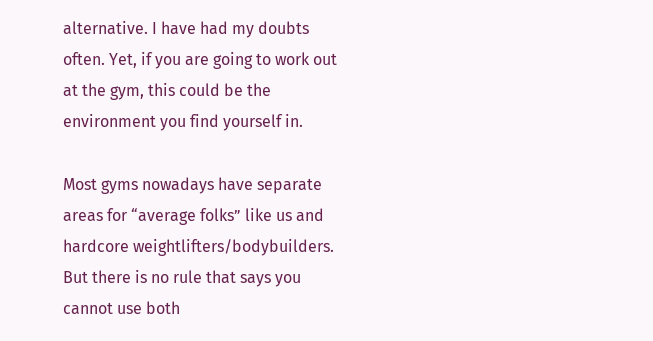alternative. I have had my doubts often. Yet, if you are going to work out at the gym, this could be the environment you find yourself in.

Most gyms nowadays have separate areas for “average folks” like us and hardcore weightlifters/bodybuilders. But there is no rule that says you cannot use both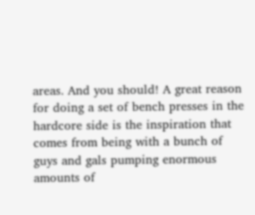areas. And you should! A great reason for doing a set of bench presses in the hardcore side is the inspiration that comes from being with a bunch of guys and gals pumping enormous amounts of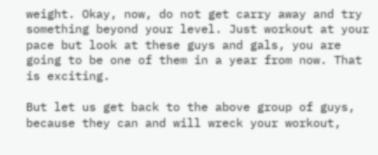weight. Okay, now, do not get carry away and try something beyond your level. Just workout at your pace but look at these guys and gals, you are going to be one of them in a year from now. That is exciting.

But let us get back to the above group of guys, because they can and will wreck your workout,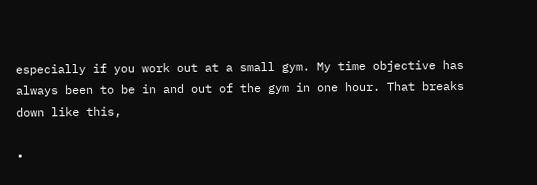especially if you work out at a small gym. My time objective has always been to be in and out of the gym in one hour. That breaks down like this,

•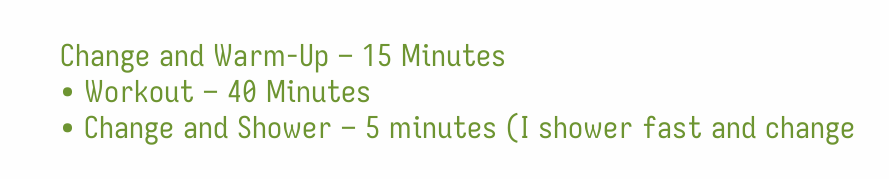Change and Warm-Up – 15 Minutes
• Workout – 40 Minutes
• Change and Shower – 5 minutes (I shower fast and change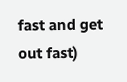fast and get out fast)